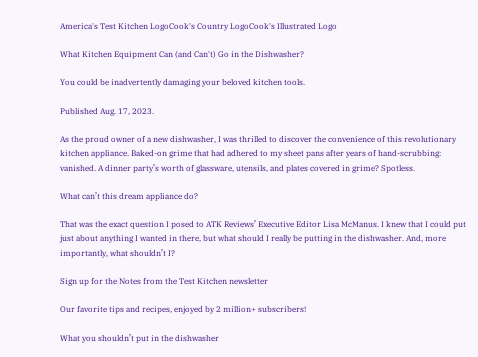America's Test Kitchen LogoCook's Country LogoCook's Illustrated Logo

What Kitchen Equipment Can (and Can't) Go in the Dishwasher?

You could be inadvertently damaging your beloved kitchen tools.

Published Aug. 17, 2023.

As the proud owner of a new dishwasher, I was thrilled to discover the convenience of this revolutionary kitchen appliance. Baked-on grime that had adhered to my sheet pans after years of hand-scrubbing: vanished. A dinner party’s worth of glassware, utensils, and plates covered in grime? Spotless.

What can’t this dream appliance do?

That was the exact question I posed to ATK Reviews’ Executive Editor Lisa McManus. I knew that I could put just about anything I wanted in there, but what should I really be putting in the dishwasher. And, more importantly, what shouldn’t I?

Sign up for the Notes from the Test Kitchen newsletter

Our favorite tips and recipes, enjoyed by 2 million+ subscribers!

What you shouldn’t put in the dishwasher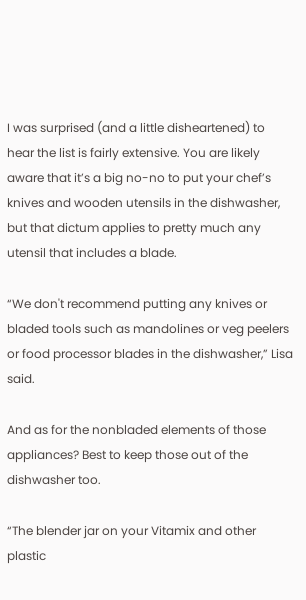I was surprised (and a little disheartened) to hear the list is fairly extensive. You are likely aware that it’s a big no-no to put your chef’s knives and wooden utensils in the dishwasher, but that dictum applies to pretty much any utensil that includes a blade.

“We don't recommend putting any knives or bladed tools such as mandolines or veg peelers or food processor blades in the dishwasher,” Lisa said.

And as for the nonbladed elements of those appliances? Best to keep those out of the dishwasher too.

“The blender jar on your Vitamix and other plastic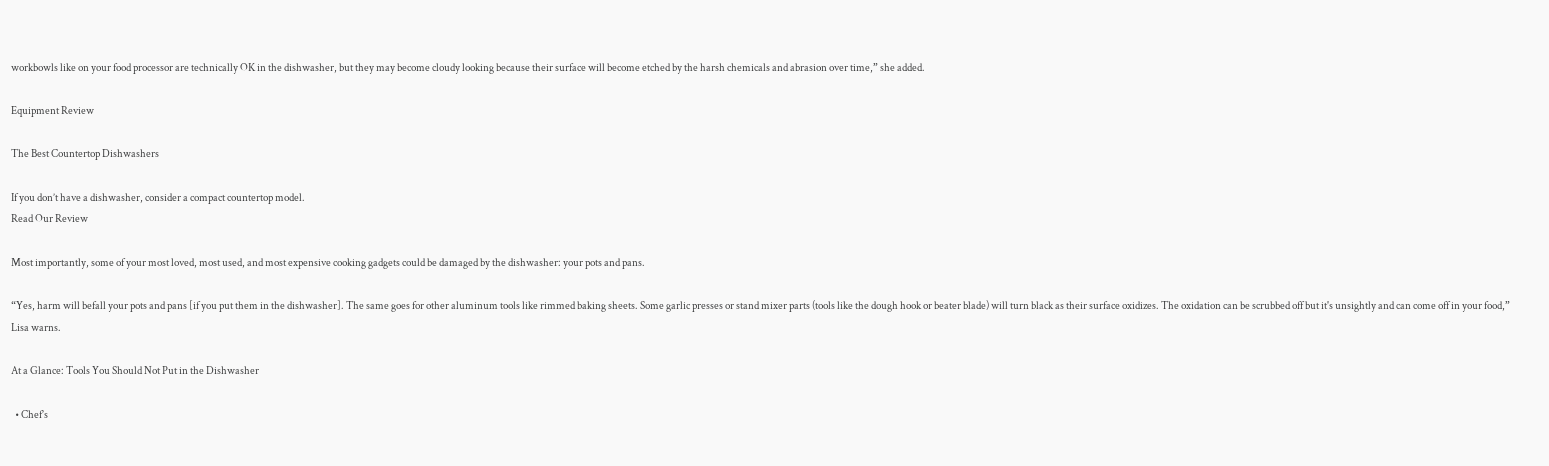workbowls like on your food processor are technically OK in the dishwasher, but they may become cloudy looking because their surface will become etched by the harsh chemicals and abrasion over time,” she added.

Equipment Review

The Best Countertop Dishwashers

If you don’t have a dishwasher, consider a compact countertop model.
Read Our Review

Most importantly, some of your most loved, most used, and most expensive cooking gadgets could be damaged by the dishwasher: your pots and pans.

“Yes, harm will befall your pots and pans [if you put them in the dishwasher]. The same goes for other aluminum tools like rimmed baking sheets. Some garlic presses or stand mixer parts (tools like the dough hook or beater blade) will turn black as their surface oxidizes. The oxidation can be scrubbed off but it's unsightly and can come off in your food,” Lisa warns.

At a Glance: Tools You Should Not Put in the Dishwasher

  • Chef’s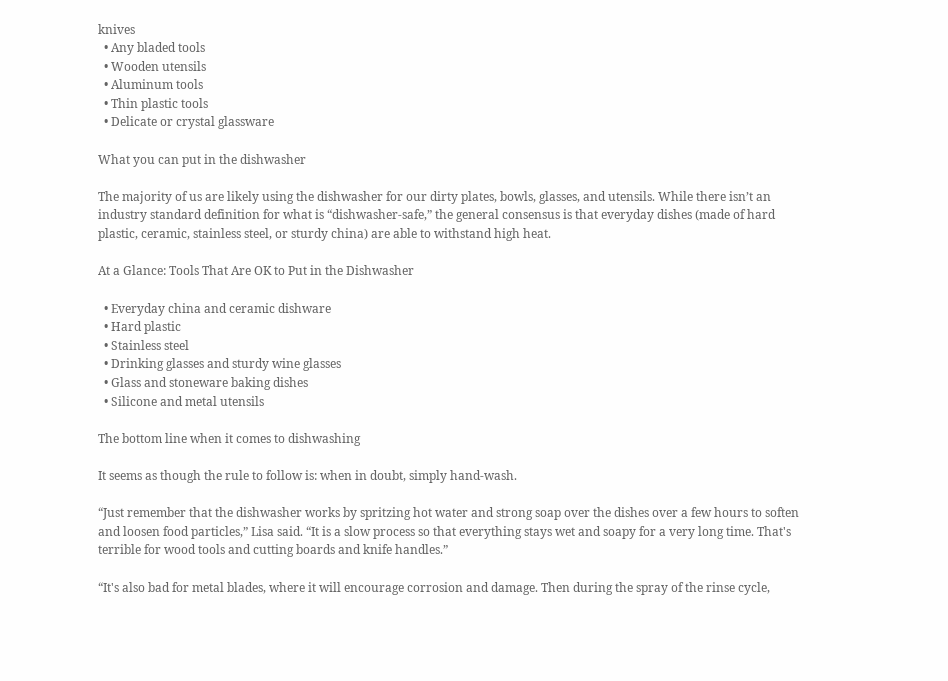knives
  • Any bladed tools
  • Wooden utensils
  • Aluminum tools
  • Thin plastic tools
  • Delicate or crystal glassware

What you can put in the dishwasher

The majority of us are likely using the dishwasher for our dirty plates, bowls, glasses, and utensils. While there isn’t an industry standard definition for what is “dishwasher-safe,” the general consensus is that everyday dishes (made of hard plastic, ceramic, stainless steel, or sturdy china) are able to withstand high heat.

At a Glance: Tools That Are OK to Put in the Dishwasher

  • Everyday china and ceramic dishware
  • Hard plastic
  • Stainless steel
  • Drinking glasses and sturdy wine glasses
  • Glass and stoneware baking dishes
  • Silicone and metal utensils

The bottom line when it comes to dishwashing

It seems as though the rule to follow is: when in doubt, simply hand-wash.

“Just remember that the dishwasher works by spritzing hot water and strong soap over the dishes over a few hours to soften and loosen food particles,” Lisa said. “It is a slow process so that everything stays wet and soapy for a very long time. That's terrible for wood tools and cutting boards and knife handles.”

“It's also bad for metal blades, where it will encourage corrosion and damage. Then during the spray of the rinse cycle,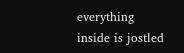everything inside is jostled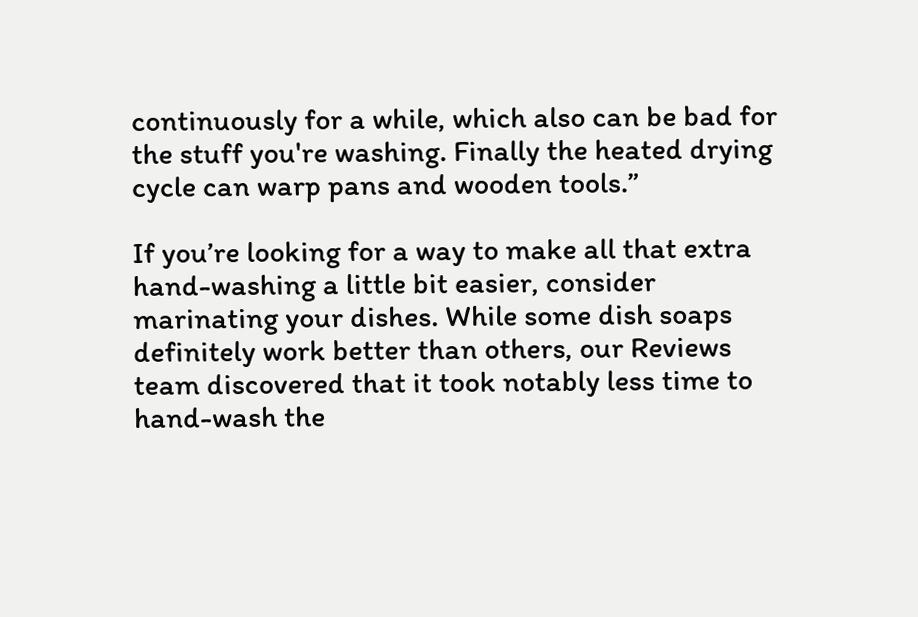continuously for a while, which also can be bad for the stuff you're washing. Finally the heated drying cycle can warp pans and wooden tools.”

If you’re looking for a way to make all that extra hand-washing a little bit easier, consider marinating your dishes. While some dish soaps definitely work better than others, our Reviews team discovered that it took notably less time to hand-wash the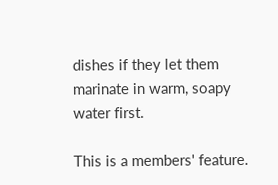dishes if they let them marinate in warm, soapy water first.

This is a members' feature.